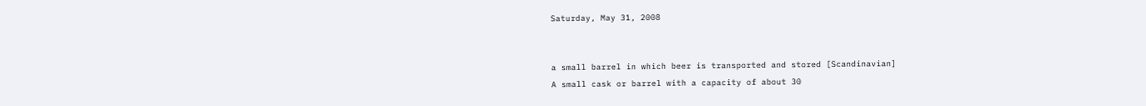Saturday, May 31, 2008


a small barrel in which beer is transported and stored [Scandinavian]
A small cask or barrel with a capacity of about 30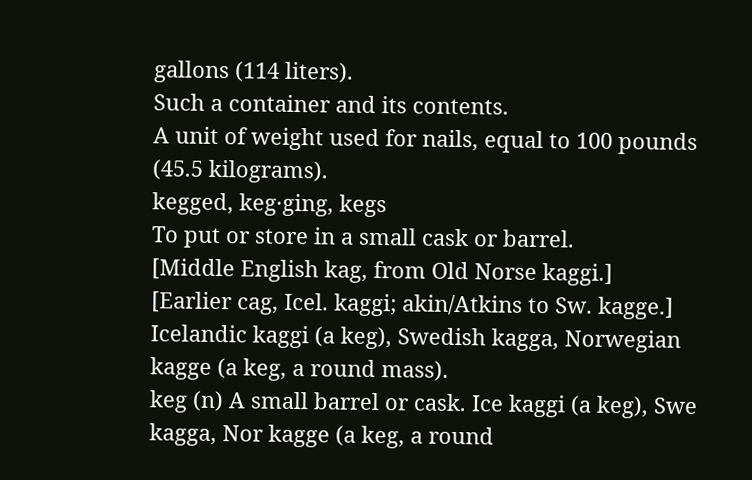gallons (114 liters).
Such a container and its contents.
A unit of weight used for nails, equal to 100 pounds (45.5 kilograms).
kegged, keg·ging, kegs
To put or store in a small cask or barrel.
[Middle English kag, from Old Norse kaggi.]
[Earlier cag, Icel. kaggi; akin/Atkins to Sw. kagge.]
Icelandic kaggi (a keg), Swedish kagga, Norwegian kagge (a keg, a round mass).
keg (n) A small barrel or cask. Ice kaggi (a keg), Swe kagga, Nor kagge (a keg, a round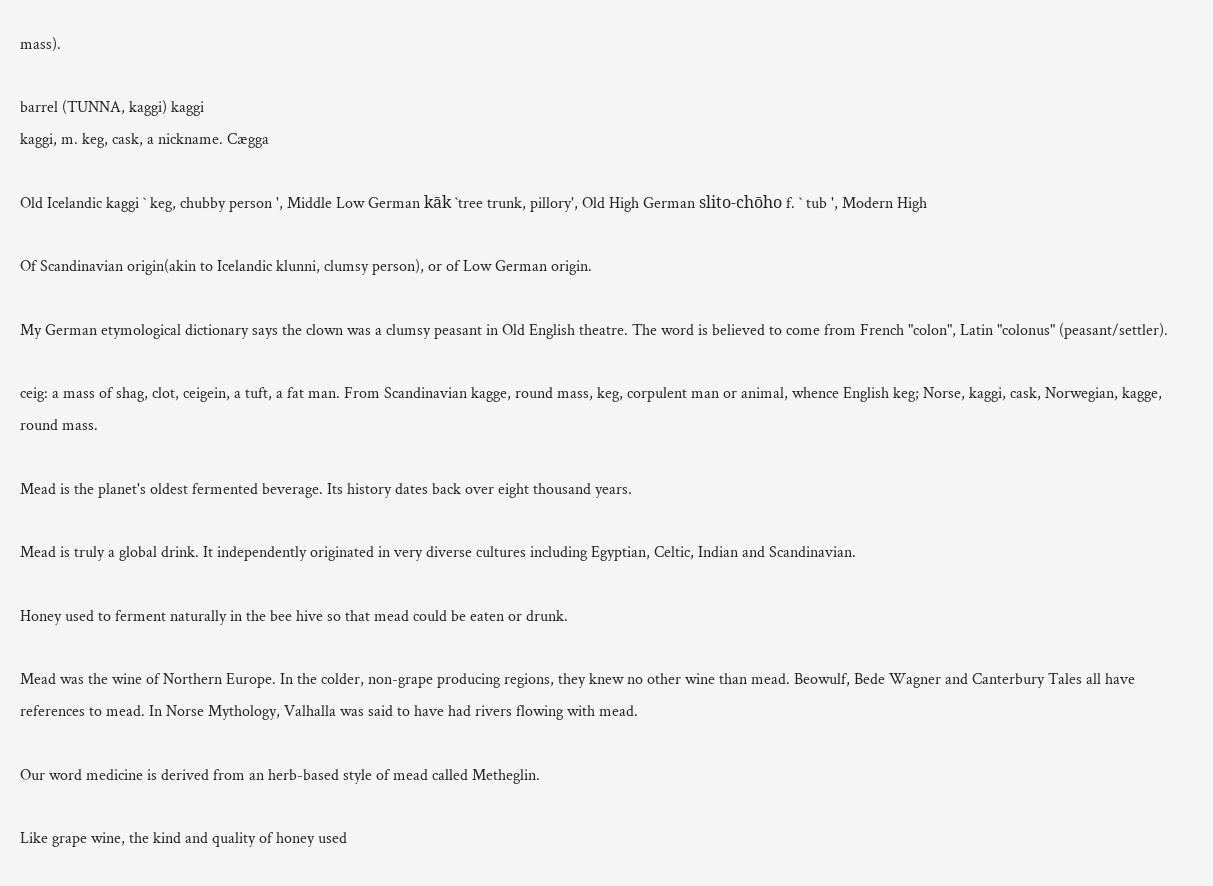mass).

barrel (TUNNA, kaggi) kaggi
kaggi, m. keg, cask, a nickname. Cægga

Old Icelandic kaggi ` keg, chubby person ', Middle Low German kāk `tree trunk, pillory', Old High German slito-chōho f. ` tub ', Modern High

Of Scandinavian origin(akin to Icelandic klunni, clumsy person), or of Low German origin.

My German etymological dictionary says the clown was a clumsy peasant in Old English theatre. The word is believed to come from French "colon", Latin "colonus" (peasant/settler).

ceig: a mass of shag, clot, ceigein, a tuft, a fat man. From Scandinavian kagge, round mass, keg, corpulent man or animal, whence English keg; Norse, kaggi, cask, Norwegian, kagge, round mass.

Mead is the planet's oldest fermented beverage. Its history dates back over eight thousand years.

Mead is truly a global drink. It independently originated in very diverse cultures including Egyptian, Celtic, Indian and Scandinavian.

Honey used to ferment naturally in the bee hive so that mead could be eaten or drunk.

Mead was the wine of Northern Europe. In the colder, non-grape producing regions, they knew no other wine than mead. Beowulf, Bede Wagner and Canterbury Tales all have references to mead. In Norse Mythology, Valhalla was said to have had rivers flowing with mead.

Our word medicine is derived from an herb-based style of mead called Metheglin.

Like grape wine, the kind and quality of honey used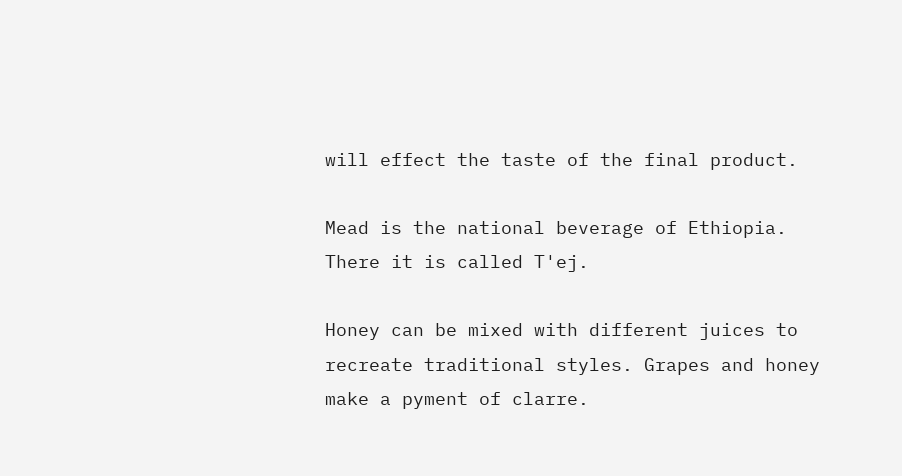will effect the taste of the final product.

Mead is the national beverage of Ethiopia. There it is called T'ej.

Honey can be mixed with different juices to recreate traditional styles. Grapes and honey make a pyment of clarre.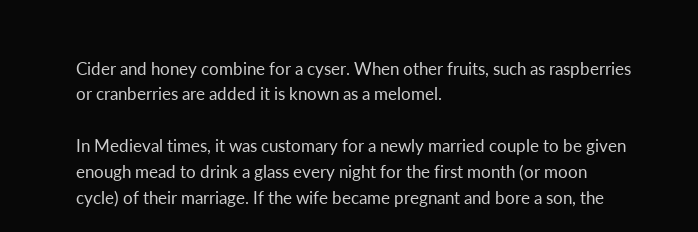Cider and honey combine for a cyser. When other fruits, such as raspberries or cranberries are added it is known as a melomel.

In Medieval times, it was customary for a newly married couple to be given enough mead to drink a glass every night for the first month (or moon cycle) of their marriage. If the wife became pregnant and bore a son, the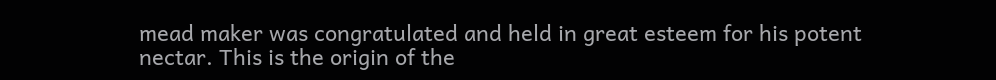mead maker was congratulated and held in great esteem for his potent nectar. This is the origin of the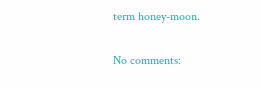term honey-moon.

No comments: